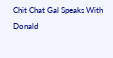Chit Chat Gal Speaks With Donald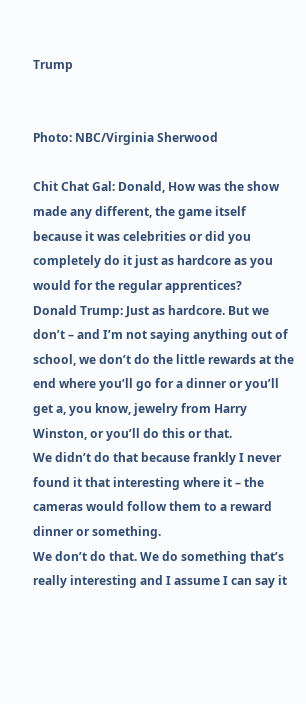Trump


Photo: NBC/Virginia Sherwood

Chit Chat Gal: Donald, How was the show made any different, the game itself because it was celebrities or did you completely do it just as hardcore as you would for the regular apprentices?
Donald Trump: Just as hardcore. But we don’t – and I’m not saying anything out of school, we don’t do the little rewards at the end where you’ll go for a dinner or you’ll get a, you know, jewelry from Harry Winston, or you’ll do this or that.
We didn’t do that because frankly I never found it that interesting where it – the cameras would follow them to a reward dinner or something.
We don’t do that. We do something that’s really interesting and I assume I can say it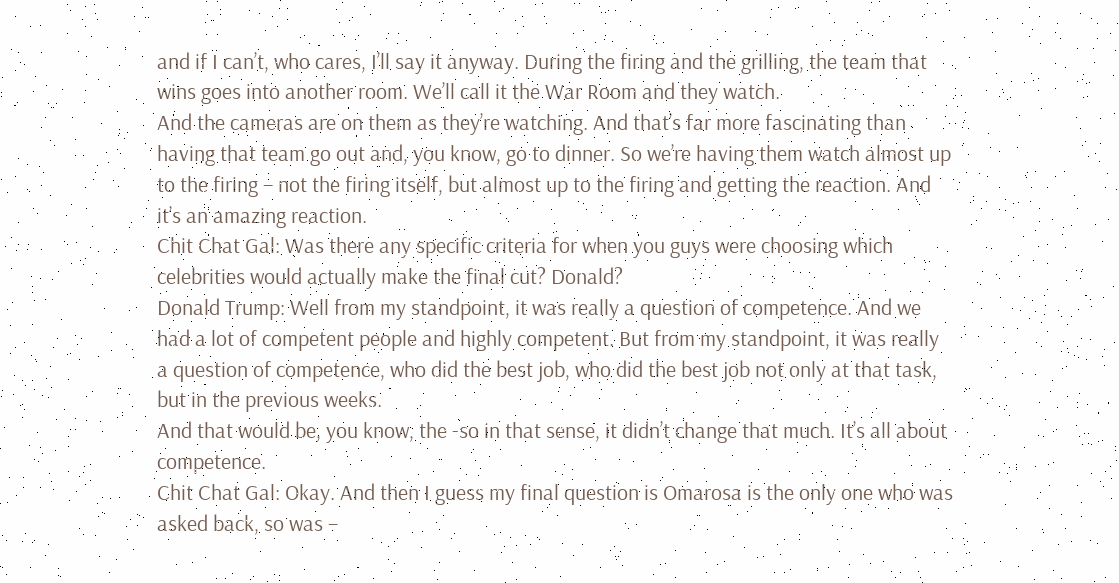and if I can’t, who cares, I’ll say it anyway. During the firing and the grilling, the team that wins goes into another room. We’ll call it the War Room and they watch.
And the cameras are on them as they’re watching. And that’s far more fascinating than having that team go out and, you know, go to dinner. So we’re having them watch almost up to the firing – not the firing itself, but almost up to the firing and getting the reaction. And it’s an amazing reaction.
Chit Chat Gal: Was there any specific criteria for when you guys were choosing which celebrities would actually make the final cut? Donald?
Donald Trump: Well from my standpoint, it was really a question of competence. And we had a lot of competent people and highly competent. But from my standpoint, it was really a question of competence, who did the best job, who did the best job not only at that task, but in the previous weeks.
And that would be, you know, the -so in that sense, it didn’t change that much. It’s all about competence.
Chit Chat Gal: Okay. And then I guess my final question is Omarosa is the only one who was asked back, so was –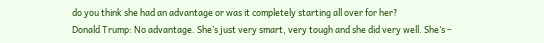do you think she had an advantage or was it completely starting all over for her?
Donald Trump: No advantage. She’s just very smart, very tough and she did very well. She’s –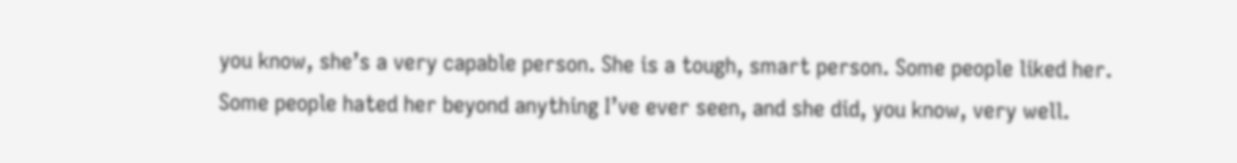you know, she’s a very capable person. She is a tough, smart person. Some people liked her. Some people hated her beyond anything I’ve ever seen, and she did, you know, very well.